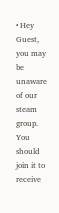• Hey Guest, you may be unaware of our steam group. You should join it to receive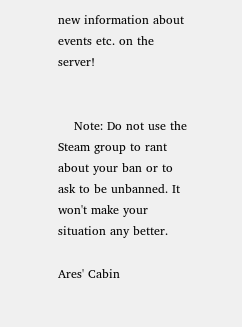new information about events etc. on the server!


    Note: Do not use the Steam group to rant about your ban or to ask to be unbanned. It won't make your situation any better.

Ares' Cabin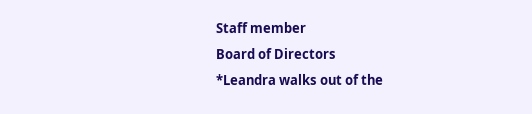Staff member
Board of Directors
*Leandra walks out of the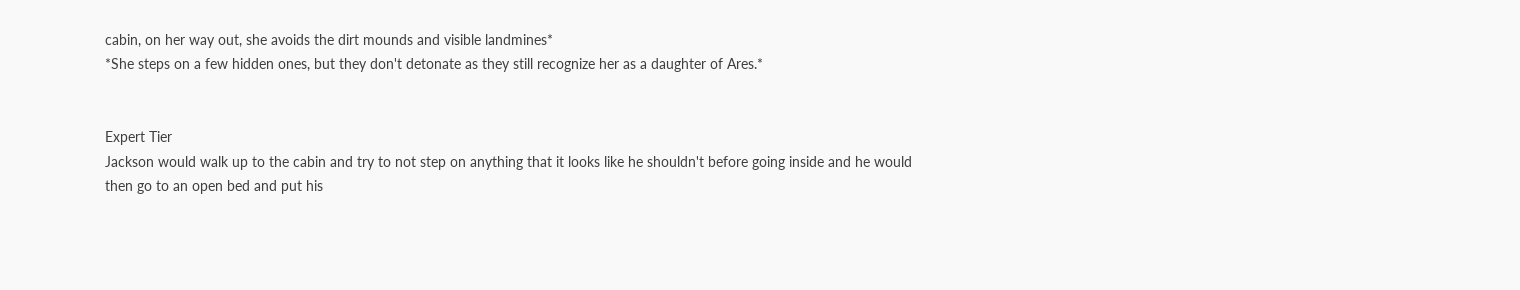cabin, on her way out, she avoids the dirt mounds and visible landmines*
*She steps on a few hidden ones, but they don't detonate as they still recognize her as a daughter of Ares.*


Expert Tier
Jackson would walk up to the cabin and try to not step on anything that it looks like he shouldn't before going inside and he would then go to an open bed and put his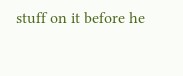stuff on it before he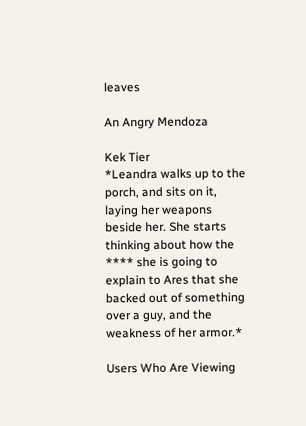leaves

An Angry Mendoza

Kek Tier
*Leandra walks up to the porch, and sits on it, laying her weapons beside her. She starts thinking about how the **** she is going to explain to Ares that she backed out of something over a guy, and the weakness of her armor.*

Users Who Are Viewing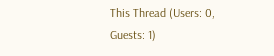This Thread (Users: 0, Guests: 1)